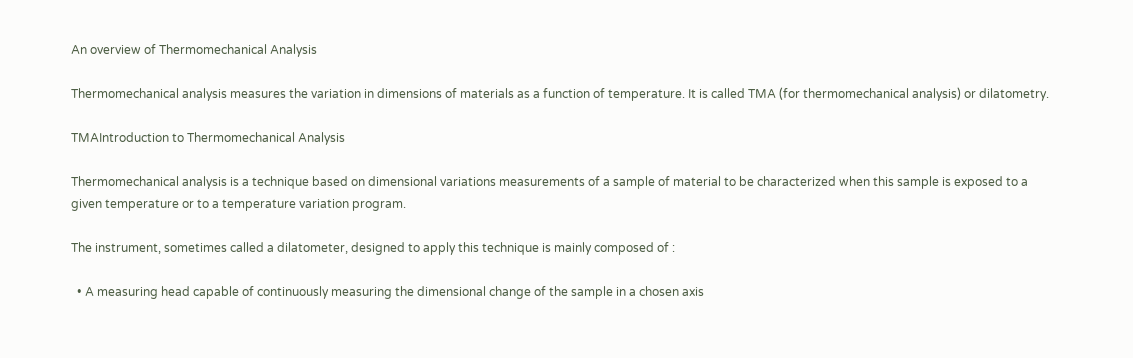An overview of Thermomechanical Analysis

Thermomechanical analysis measures the variation in dimensions of materials as a function of temperature. It is called TMA (for thermomechanical analysis) or dilatometry.

TMAIntroduction to Thermomechanical Analysis

Thermomechanical analysis is a technique based on dimensional variations measurements of a sample of material to be characterized when this sample is exposed to a given temperature or to a temperature variation program.

The instrument, sometimes called a dilatometer, designed to apply this technique is mainly composed of :

  • A measuring head capable of continuously measuring the dimensional change of the sample in a chosen axis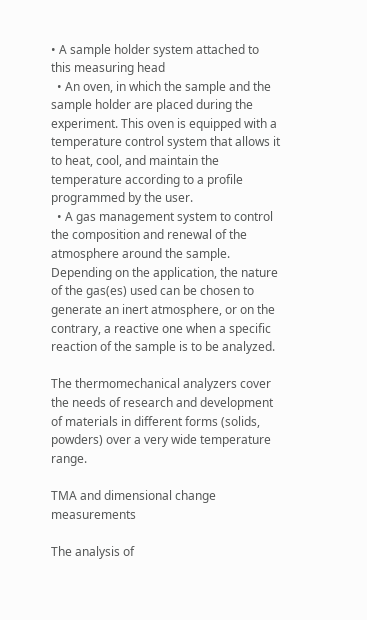• A sample holder system attached to this measuring head
  • An oven, in which the sample and the sample holder are placed during the experiment. This oven is equipped with a temperature control system that allows it to heat, cool, and maintain the temperature according to a profile programmed by the user.
  • A gas management system to control the composition and renewal of the atmosphere around the sample. Depending on the application, the nature of the gas(es) used can be chosen to generate an inert atmosphere, or on the contrary, a reactive one when a specific reaction of the sample is to be analyzed.

The thermomechanical analyzers cover the needs of research and development of materials in different forms (solids, powders) over a very wide temperature range.

TMA and dimensional change measurements

The analysis of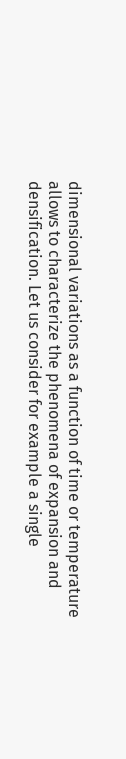dimensional variations as a function of time or temperature allows to characterize the phenomena of expansion and densification. Let us consider for example a single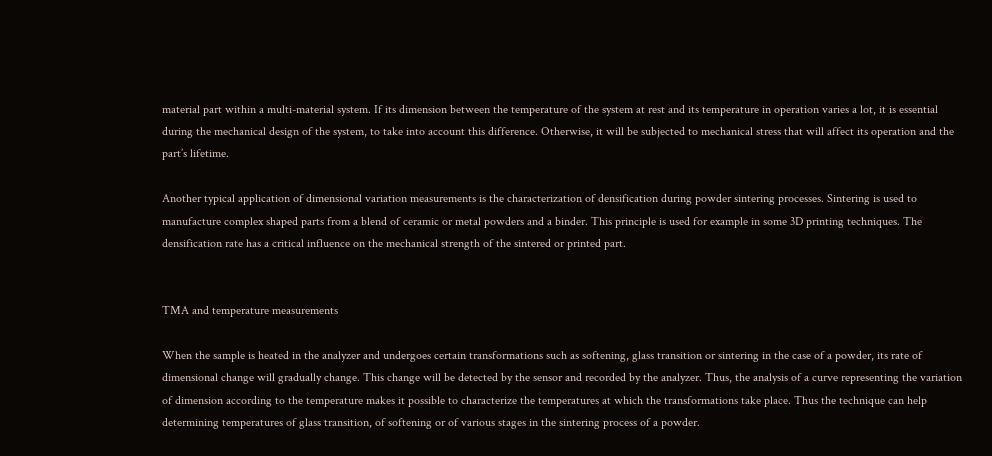material part within a multi-material system. If its dimension between the temperature of the system at rest and its temperature in operation varies a lot, it is essential during the mechanical design of the system, to take into account this difference. Otherwise, it will be subjected to mechanical stress that will affect its operation and the part’s lifetime.

Another typical application of dimensional variation measurements is the characterization of densification during powder sintering processes. Sintering is used to manufacture complex shaped parts from a blend of ceramic or metal powders and a binder. This principle is used for example in some 3D printing techniques. The densification rate has a critical influence on the mechanical strength of the sintered or printed part.


TMA and temperature measurements

When the sample is heated in the analyzer and undergoes certain transformations such as softening, glass transition or sintering in the case of a powder, its rate of dimensional change will gradually change. This change will be detected by the sensor and recorded by the analyzer. Thus, the analysis of a curve representing the variation of dimension according to the temperature makes it possible to characterize the temperatures at which the transformations take place. Thus the technique can help determining temperatures of glass transition, of softening or of various stages in the sintering process of a powder.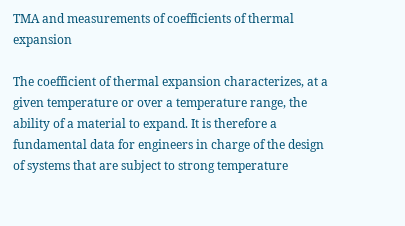TMA and measurements of coefficients of thermal expansion

The coefficient of thermal expansion characterizes, at a given temperature or over a temperature range, the ability of a material to expand. It is therefore a fundamental data for engineers in charge of the design of systems that are subject to strong temperature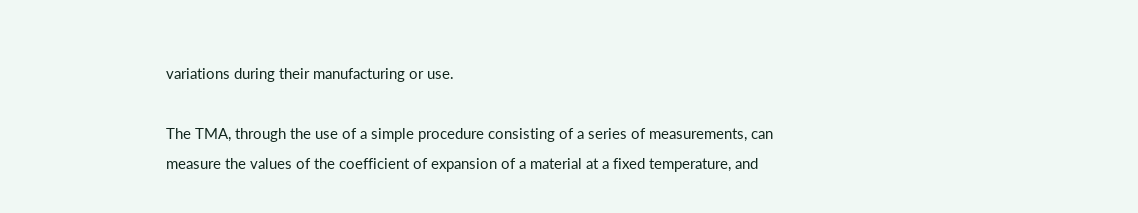variations during their manufacturing or use.

The TMA, through the use of a simple procedure consisting of a series of measurements, can measure the values of the coefficient of expansion of a material at a fixed temperature, and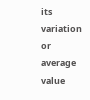its variation or average value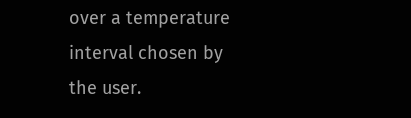over a temperature interval chosen by the user.